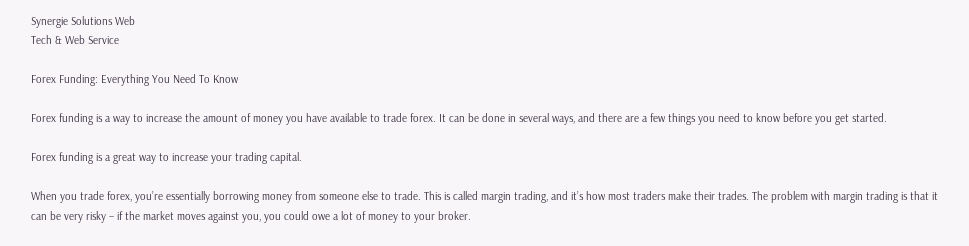Synergie Solutions Web
Tech & Web Service

Forex Funding: Everything You Need To Know

Forex funding is a way to increase the amount of money you have available to trade forex. It can be done in several ways, and there are a few things you need to know before you get started.

Forex funding is a great way to increase your trading capital.

When you trade forex, you’re essentially borrowing money from someone else to trade. This is called margin trading, and it’s how most traders make their trades. The problem with margin trading is that it can be very risky – if the market moves against you, you could owe a lot of money to your broker.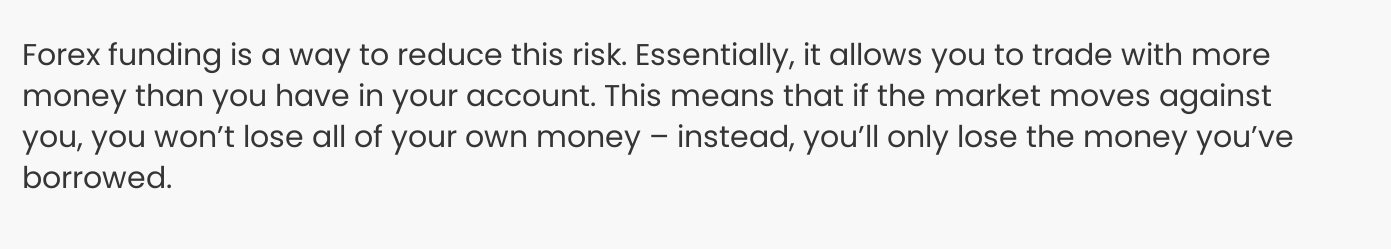Forex funding is a way to reduce this risk. Essentially, it allows you to trade with more money than you have in your account. This means that if the market moves against you, you won’t lose all of your own money – instead, you’ll only lose the money you’ve borrowed.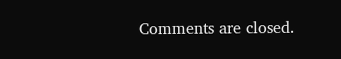Comments are closed.